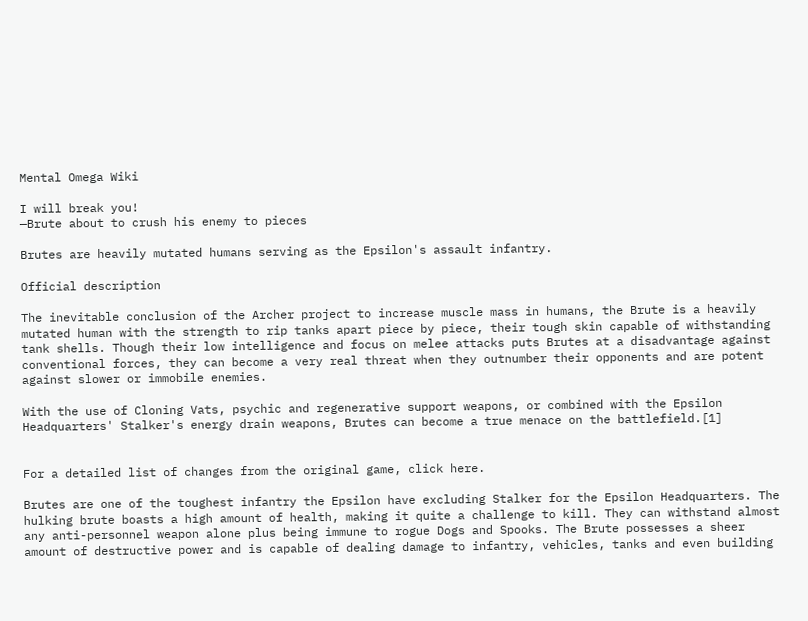Mental Omega Wiki

I will break you!
—Brute about to crush his enemy to pieces

Brutes are heavily mutated humans serving as the Epsilon's assault infantry.

Official description

The inevitable conclusion of the Archer project to increase muscle mass in humans, the Brute is a heavily mutated human with the strength to rip tanks apart piece by piece, their tough skin capable of withstanding tank shells. Though their low intelligence and focus on melee attacks puts Brutes at a disadvantage against conventional forces, they can become a very real threat when they outnumber their opponents and are potent against slower or immobile enemies.

With the use of Cloning Vats, psychic and regenerative support weapons, or combined with the Epsilon Headquarters' Stalker's energy drain weapons, Brutes can become a true menace on the battlefield.[1]


For a detailed list of changes from the original game, click here.

Brutes are one of the toughest infantry the Epsilon have excluding Stalker for the Epsilon Headquarters. The hulking brute boasts a high amount of health, making it quite a challenge to kill. They can withstand almost any anti-personnel weapon alone plus being immune to rogue Dogs and Spooks. The Brute possesses a sheer amount of destructive power and is capable of dealing damage to infantry, vehicles, tanks and even building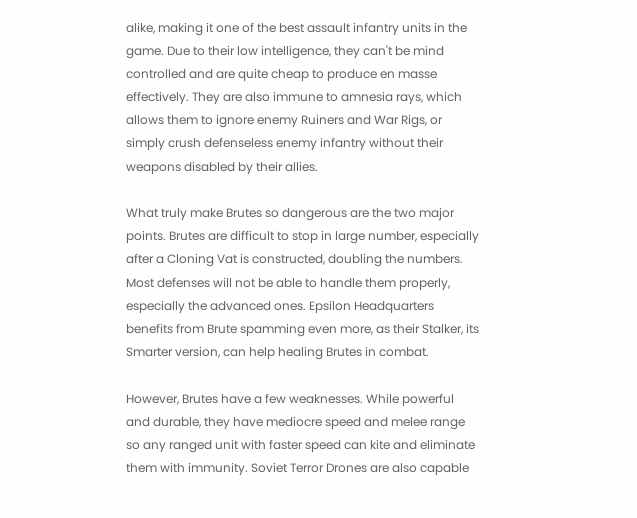alike, making it one of the best assault infantry units in the game. Due to their low intelligence, they can't be mind controlled and are quite cheap to produce en masse effectively. They are also immune to amnesia rays, which allows them to ignore enemy Ruiners and War Rigs, or simply crush defenseless enemy infantry without their weapons disabled by their allies.

What truly make Brutes so dangerous are the two major points. Brutes are difficult to stop in large number, especially after a Cloning Vat is constructed, doubling the numbers. Most defenses will not be able to handle them properly, especially the advanced ones. Epsilon Headquarters benefits from Brute spamming even more, as their Stalker, its Smarter version, can help healing Brutes in combat.

However, Brutes have a few weaknesses. While powerful and durable, they have mediocre speed and melee range so any ranged unit with faster speed can kite and eliminate them with immunity. Soviet Terror Drones are also capable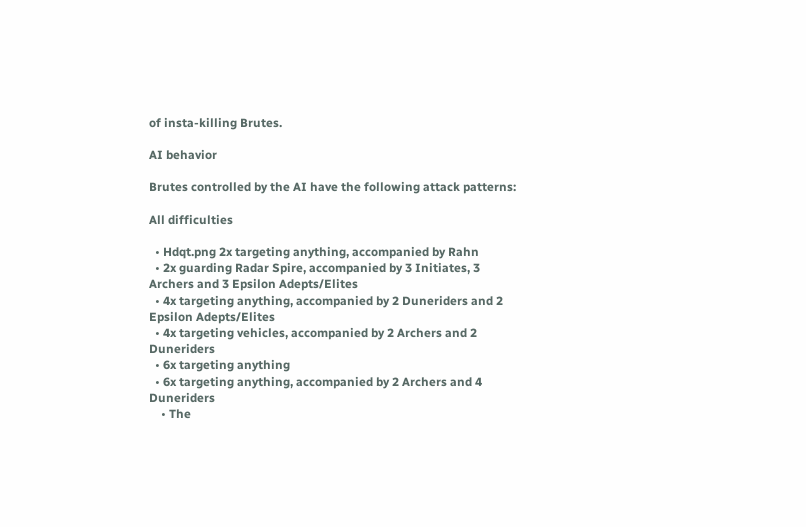of insta-killing Brutes.

AI behavior

Brutes controlled by the AI have the following attack patterns:

All difficulties

  • Hdqt.png 2x targeting anything, accompanied by Rahn
  • 2x guarding Radar Spire, accompanied by 3 Initiates, 3 Archers and 3 Epsilon Adepts/Elites
  • 4x targeting anything, accompanied by 2 Duneriders and 2 Epsilon Adepts/Elites
  • 4x targeting vehicles, accompanied by 2 Archers and 2 Duneriders
  • 6x targeting anything
  • 6x targeting anything, accompanied by 2 Archers and 4 Duneriders
    • The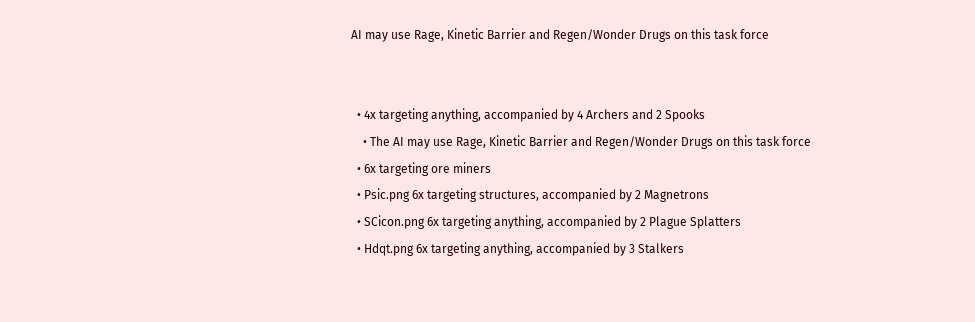AI may use Rage, Kinetic Barrier and Regen/Wonder Drugs on this task force


  • 4x targeting anything, accompanied by 4 Archers and 2 Spooks
    • The AI may use Rage, Kinetic Barrier and Regen/Wonder Drugs on this task force
  • 6x targeting ore miners
  • Psic.png 6x targeting structures, accompanied by 2 Magnetrons
  • SCicon.png 6x targeting anything, accompanied by 2 Plague Splatters
  • Hdqt.png 6x targeting anything, accompanied by 3 Stalkers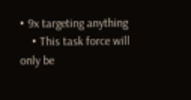• 9x targeting anything
    • This task force will only be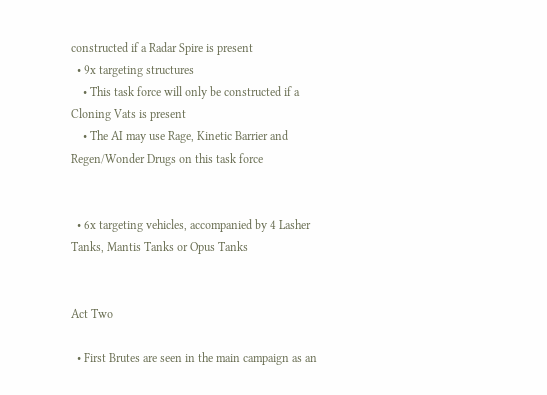constructed if a Radar Spire is present
  • 9x targeting structures
    • This task force will only be constructed if a Cloning Vats is present
    • The AI may use Rage, Kinetic Barrier and Regen/Wonder Drugs on this task force


  • 6x targeting vehicles, accompanied by 4 Lasher Tanks, Mantis Tanks or Opus Tanks


Act Two

  • First Brutes are seen in the main campaign as an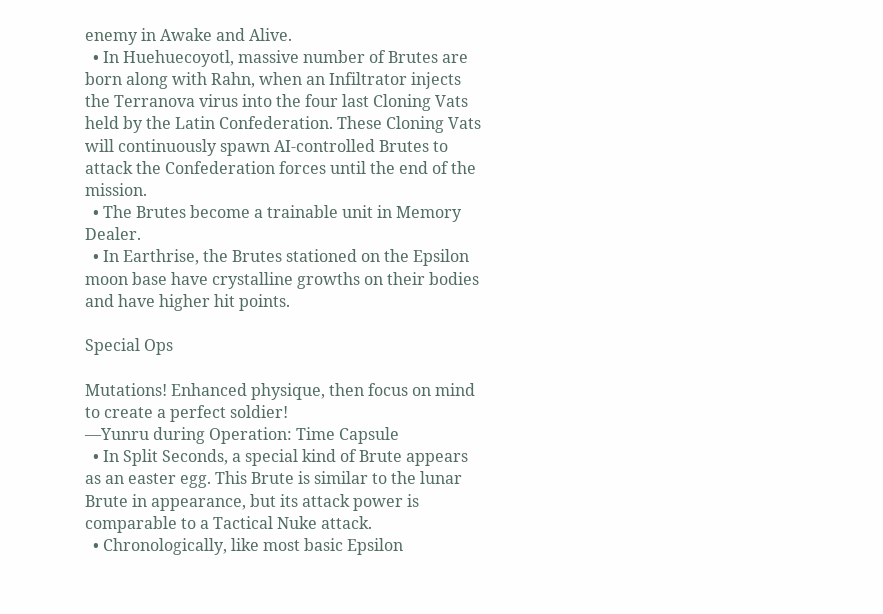enemy in Awake and Alive.
  • In Huehuecoyotl, massive number of Brutes are born along with Rahn, when an Infiltrator injects the Terranova virus into the four last Cloning Vats held by the Latin Confederation. These Cloning Vats will continuously spawn AI-controlled Brutes to attack the Confederation forces until the end of the mission.
  • The Brutes become a trainable unit in Memory Dealer.
  • In Earthrise, the Brutes stationed on the Epsilon moon base have crystalline growths on their bodies and have higher hit points.

Special Ops

Mutations! Enhanced physique, then focus on mind to create a perfect soldier!
—Yunru during Operation: Time Capsule
  • In Split Seconds, a special kind of Brute appears as an easter egg. This Brute is similar to the lunar Brute in appearance, but its attack power is comparable to a Tactical Nuke attack.
  • Chronologically, like most basic Epsilon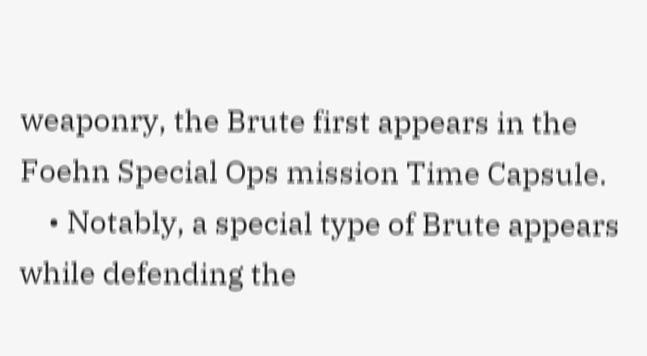weaponry, the Brute first appears in the Foehn Special Ops mission Time Capsule.
    • Notably, a special type of Brute appears while defending the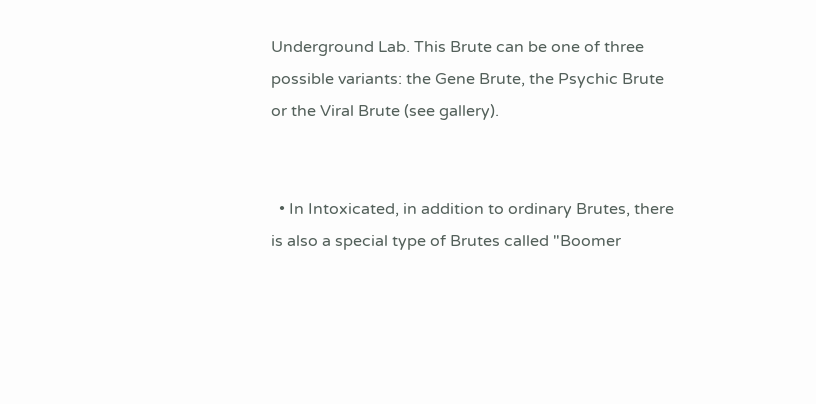Underground Lab. This Brute can be one of three possible variants: the Gene Brute, the Psychic Brute or the Viral Brute (see gallery).


  • In Intoxicated, in addition to ordinary Brutes, there is also a special type of Brutes called "Boomer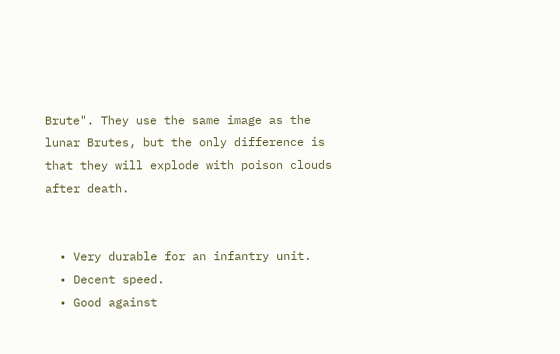Brute". They use the same image as the lunar Brutes, but the only difference is that they will explode with poison clouds after death.


  • Very durable for an infantry unit.
  • Decent speed.
  • Good against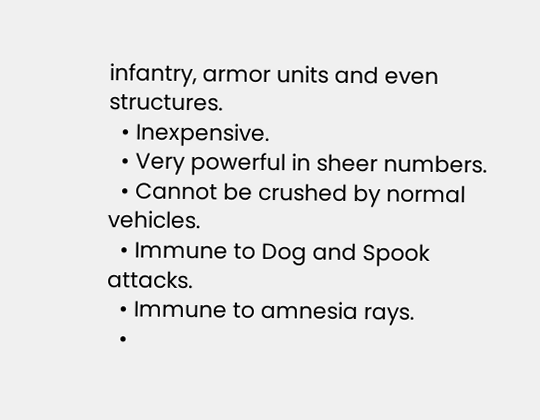infantry, armor units and even structures.
  • Inexpensive.
  • Very powerful in sheer numbers.
  • Cannot be crushed by normal vehicles.
  • Immune to Dog and Spook attacks.
  • Immune to amnesia rays.
  •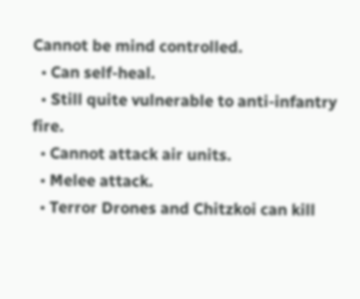Cannot be mind controlled.
  • Can self-heal.
  • Still quite vulnerable to anti-infantry fire.
  • Cannot attack air units.
  • Melee attack.
  • Terror Drones and Chitzkoi can kill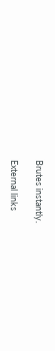Brutes instantly.

External links